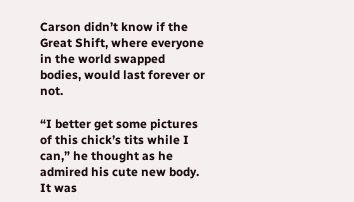Carson didn’t know if the Great Shift, where everyone in the world swapped bodies, would last forever or not.

“I better get some pictures of this chick’s tits while I can,” he thought as he admired his cute new body. It was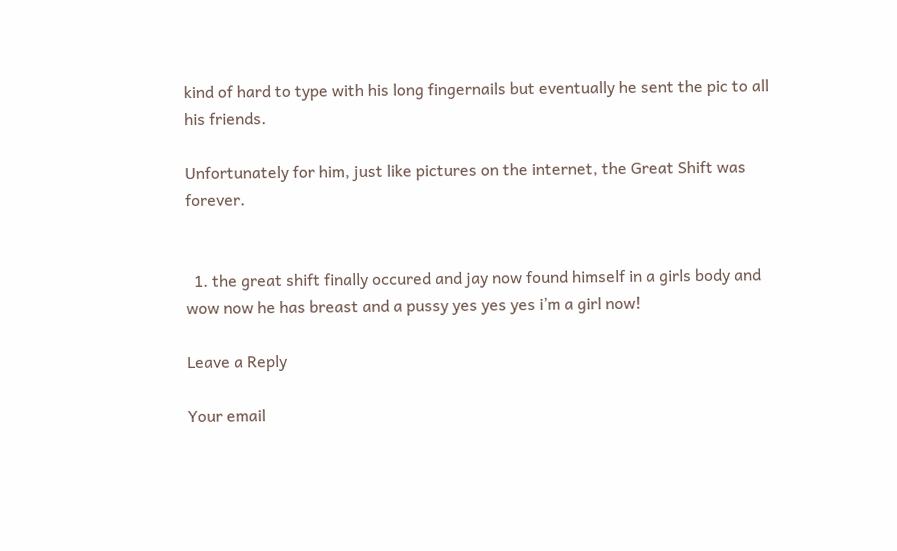kind of hard to type with his long fingernails but eventually he sent the pic to all his friends.

Unfortunately for him, just like pictures on the internet, the Great Shift was forever.


  1. the great shift finally occured and jay now found himself in a girls body and wow now he has breast and a pussy yes yes yes i’m a girl now!

Leave a Reply

Your email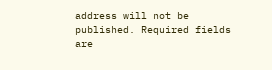address will not be published. Required fields are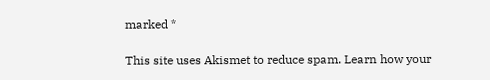marked *

This site uses Akismet to reduce spam. Learn how your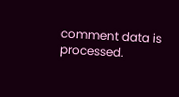comment data is processed.